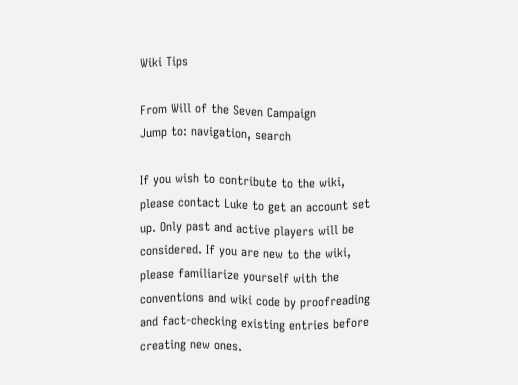Wiki Tips

From Will of the Seven Campaign
Jump to: navigation, search

If you wish to contribute to the wiki, please contact Luke to get an account set up. Only past and active players will be considered. If you are new to the wiki, please familiarize yourself with the conventions and wiki code by proofreading and fact-checking existing entries before creating new ones.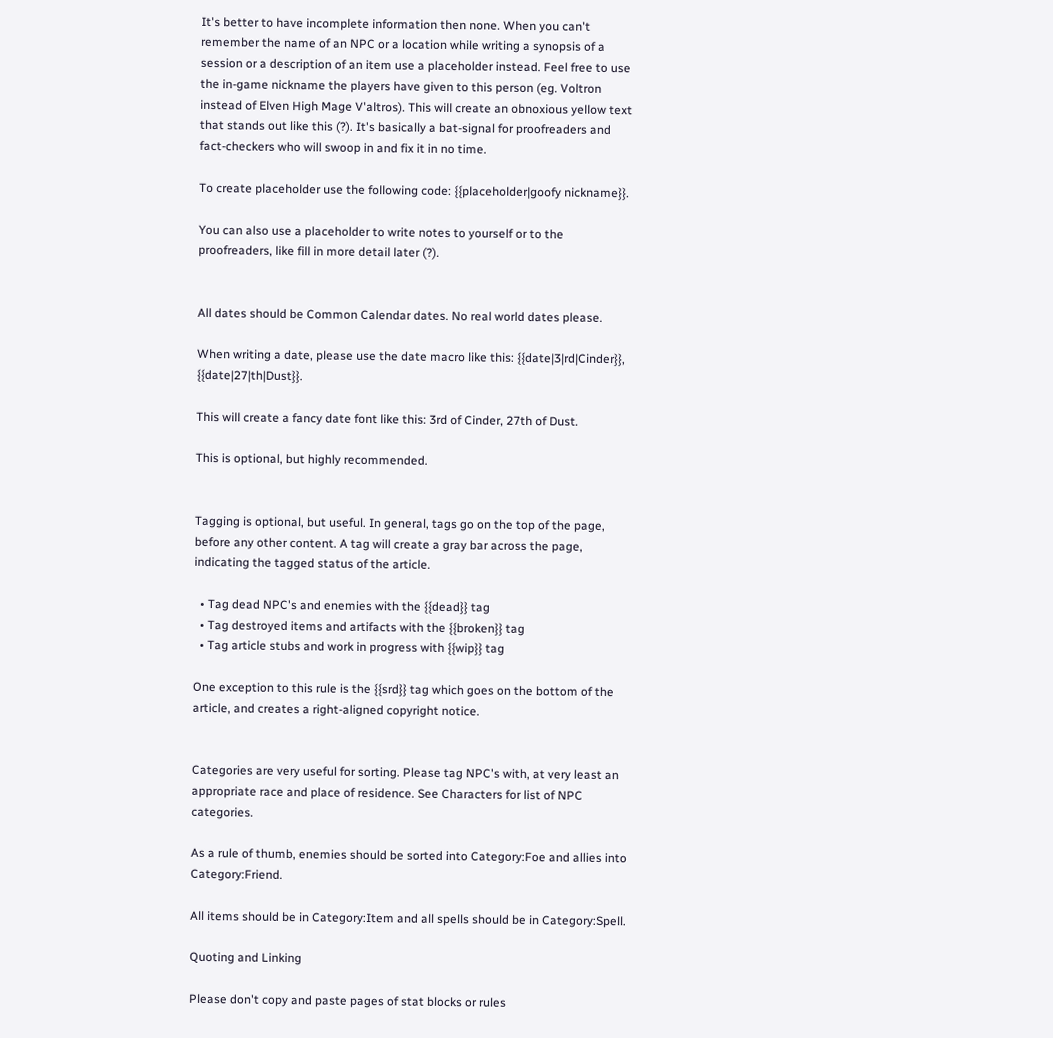It's better to have incomplete information then none. When you can't remember the name of an NPC or a location while writing a synopsis of a session or a description of an item use a placeholder instead. Feel free to use the in-game nickname the players have given to this person (eg. Voltron instead of Elven High Mage V'altros). This will create an obnoxious yellow text that stands out like this (?). It's basically a bat-signal for proofreaders and fact-checkers who will swoop in and fix it in no time.

To create placeholder use the following code: {{placeholder|goofy nickname}}.

You can also use a placeholder to write notes to yourself or to the proofreaders, like fill in more detail later (?).


All dates should be Common Calendar dates. No real world dates please.

When writing a date, please use the date macro like this: {{date|3|rd|Cinder}}, {{date|27|th|Dust}}.

This will create a fancy date font like this: 3rd of Cinder, 27th of Dust.

This is optional, but highly recommended.


Tagging is optional, but useful. In general, tags go on the top of the page, before any other content. A tag will create a gray bar across the page, indicating the tagged status of the article.

  • Tag dead NPC's and enemies with the {{dead}} tag
  • Tag destroyed items and artifacts with the {{broken}} tag
  • Tag article stubs and work in progress with {{wip}} tag

One exception to this rule is the {{srd}} tag which goes on the bottom of the article, and creates a right-aligned copyright notice.


Categories are very useful for sorting. Please tag NPC's with, at very least an appropriate race and place of residence. See Characters for list of NPC categories.

As a rule of thumb, enemies should be sorted into Category:Foe and allies into Category:Friend.

All items should be in Category:Item and all spells should be in Category:Spell.

Quoting and Linking

Please don't copy and paste pages of stat blocks or rules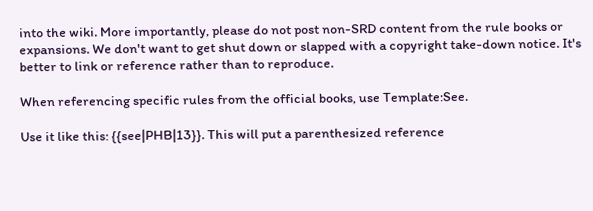into the wiki. More importantly, please do not post non-SRD content from the rule books or expansions. We don't want to get shut down or slapped with a copyright take-down notice. It's better to link or reference rather than to reproduce.

When referencing specific rules from the official books, use Template:See.

Use it like this: {{see|PHB|13}}. This will put a parenthesized reference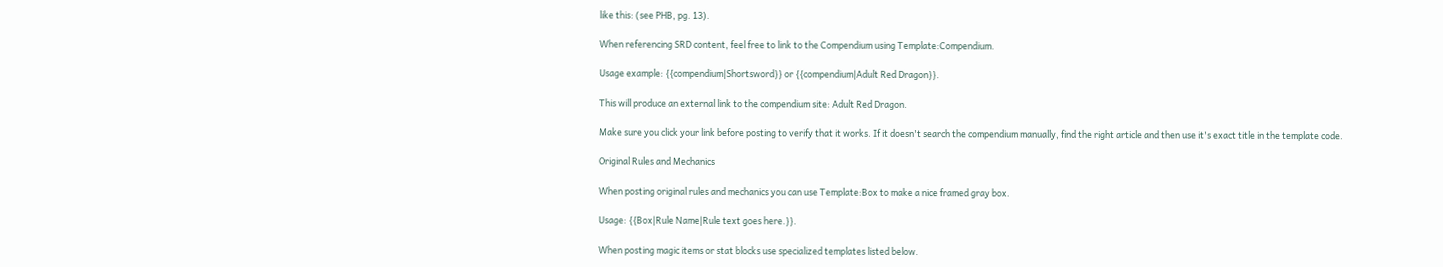like this: (see PHB, pg. 13).

When referencing SRD content, feel free to link to the Compendium using Template:Compendium.

Usage example: {{compendium|Shortsword}} or {{compendium|Adult Red Dragon}}.

This will produce an external link to the compendium site: Adult Red Dragon.

Make sure you click your link before posting to verify that it works. If it doesn't search the compendium manually, find the right article and then use it's exact title in the template code.

Original Rules and Mechanics

When posting original rules and mechanics you can use Template:Box to make a nice framed gray box.

Usage: {{Box|Rule Name|Rule text goes here.}}.

When posting magic items or stat blocks use specialized templates listed below.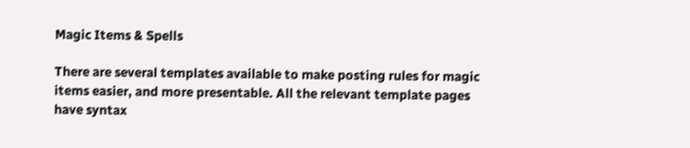Magic Items & Spells

There are several templates available to make posting rules for magic items easier, and more presentable. All the relevant template pages have syntax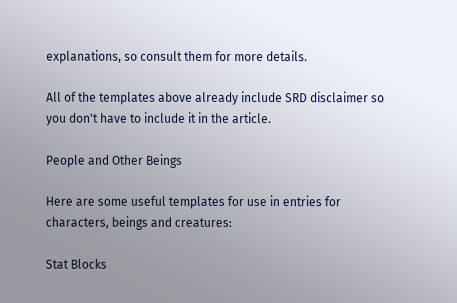explanations, so consult them for more details.

All of the templates above already include SRD disclaimer so you don't have to include it in the article.

People and Other Beings

Here are some useful templates for use in entries for characters, beings and creatures:

Stat Blocks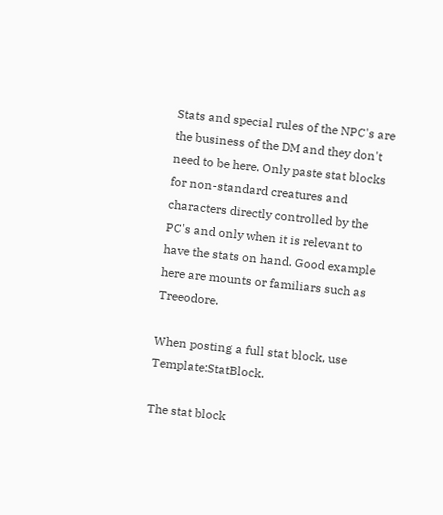Stats and special rules of the NPC's are the business of the DM and they don't need to be here. Only paste stat blocks for non-standard creatures and characters directly controlled by the PC's and only when it is relevant to have the stats on hand. Good example here are mounts or familiars such as Treeodore.

When posting a full stat block, use Template:StatBlock.

The stat block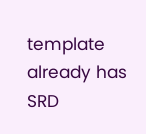template already has SRD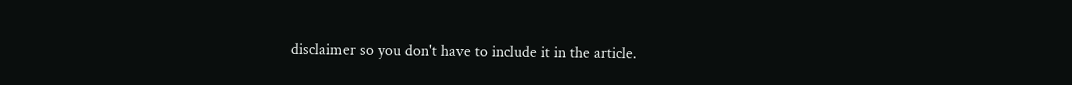disclaimer so you don't have to include it in the article.